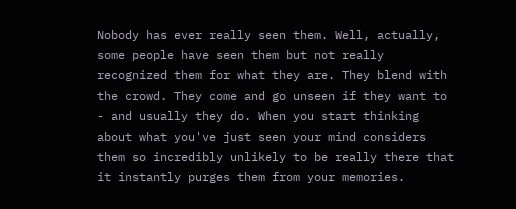Nobody has ever really seen them. Well, actually, some people have seen them but not really recognized them for what they are. They blend with the crowd. They come and go unseen if they want to - and usually they do. When you start thinking about what you've just seen your mind considers them so incredibly unlikely to be really there that it instantly purges them from your memories.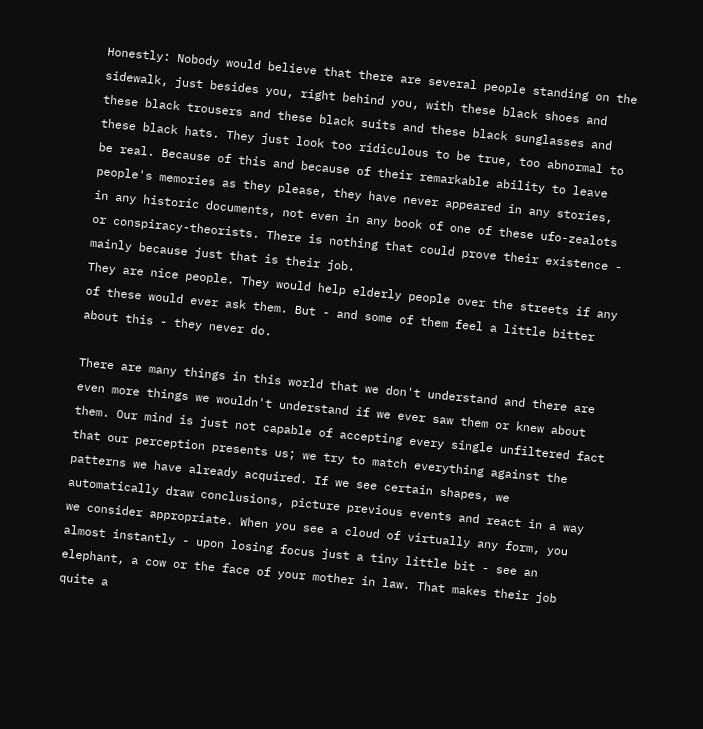Honestly: Nobody would believe that there are several people standing on the sidewalk, just besides you, right behind you, with these black shoes and these black trousers and these black suits and these black sunglasses and these black hats. They just look too ridiculous to be true, too abnormal to be real. Because of this and because of their remarkable ability to leave people's memories as they please, they have never appeared in any stories, in any historic documents, not even in any book of one of these ufo-zealots or conspiracy-theorists. There is nothing that could prove their existence - mainly because just that is their job.
They are nice people. They would help elderly people over the streets if any of these would ever ask them. But - and some of them feel a little bitter about this - they never do.

There are many things in this world that we don't understand and there are even more things we wouldn't understand if we ever saw them or knew about them. Our mind is just not capable of accepting every single unfiltered fact that our perception presents us; we try to match everything against the patterns we have already acquired. If we see certain shapes, we automatically draw conclusions, picture previous events and react in a way we consider appropriate. When you see a cloud of virtually any form, you almost instantly - upon losing focus just a tiny little bit - see an elephant, a cow or the face of your mother in law. That makes their job quite a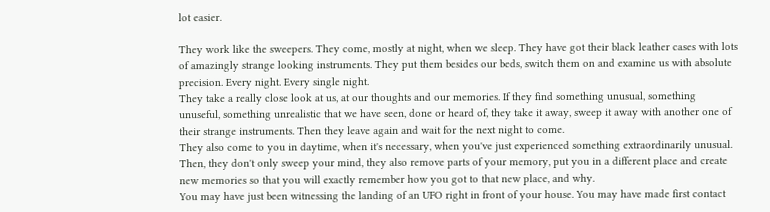lot easier.

They work like the sweepers. They come, mostly at night, when we sleep. They have got their black leather cases with lots of amazingly strange looking instruments. They put them besides our beds, switch them on and examine us with absolute precision. Every night. Every single night.
They take a really close look at us, at our thoughts and our memories. If they find something unusual, something unuseful, something unrealistic that we have seen, done or heard of, they take it away, sweep it away with another one of their strange instruments. Then they leave again and wait for the next night to come.
They also come to you in daytime, when it's necessary, when you've just experienced something extraordinarily unusual. Then, they don't only sweep your mind, they also remove parts of your memory, put you in a different place and create new memories so that you will exactly remember how you got to that new place, and why.
You may have just been witnessing the landing of an UFO right in front of your house. You may have made first contact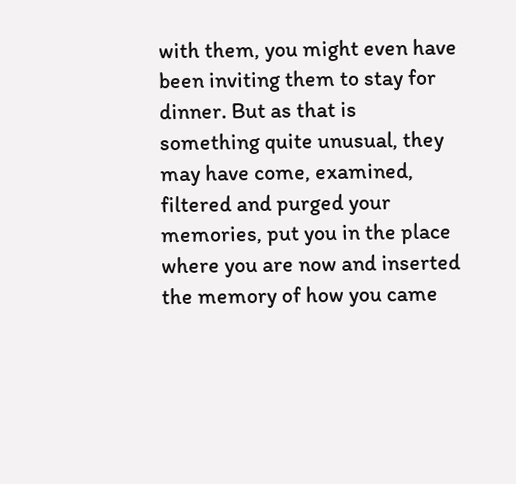with them, you might even have been inviting them to stay for dinner. But as that is something quite unusual, they may have come, examined, filtered and purged your memories, put you in the place where you are now and inserted the memory of how you came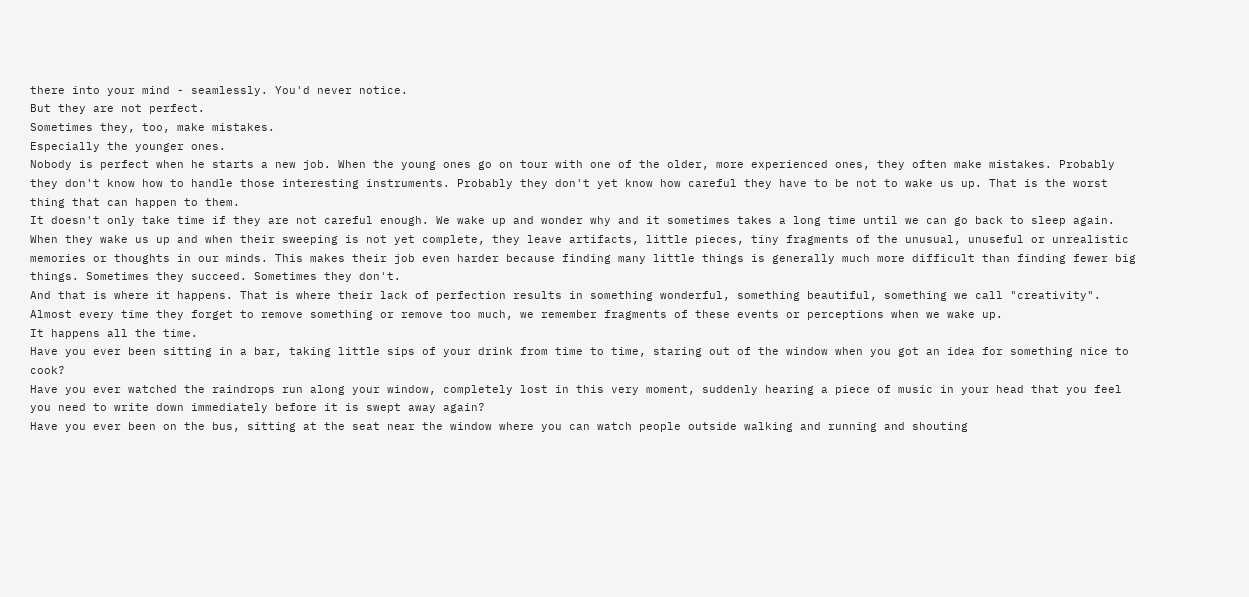there into your mind - seamlessly. You'd never notice.
But they are not perfect.
Sometimes they, too, make mistakes.
Especially the younger ones.
Nobody is perfect when he starts a new job. When the young ones go on tour with one of the older, more experienced ones, they often make mistakes. Probably they don't know how to handle those interesting instruments. Probably they don't yet know how careful they have to be not to wake us up. That is the worst thing that can happen to them.
It doesn't only take time if they are not careful enough. We wake up and wonder why and it sometimes takes a long time until we can go back to sleep again. When they wake us up and when their sweeping is not yet complete, they leave artifacts, little pieces, tiny fragments of the unusual, unuseful or unrealistic memories or thoughts in our minds. This makes their job even harder because finding many little things is generally much more difficult than finding fewer big things. Sometimes they succeed. Sometimes they don't.
And that is where it happens. That is where their lack of perfection results in something wonderful, something beautiful, something we call "creativity". Almost every time they forget to remove something or remove too much, we remember fragments of these events or perceptions when we wake up.
It happens all the time.
Have you ever been sitting in a bar, taking little sips of your drink from time to time, staring out of the window when you got an idea for something nice to cook?
Have you ever watched the raindrops run along your window, completely lost in this very moment, suddenly hearing a piece of music in your head that you feel you need to write down immediately before it is swept away again?
Have you ever been on the bus, sitting at the seat near the window where you can watch people outside walking and running and shouting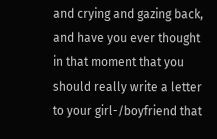and crying and gazing back, and have you ever thought in that moment that you should really write a letter to your girl-/boyfriend that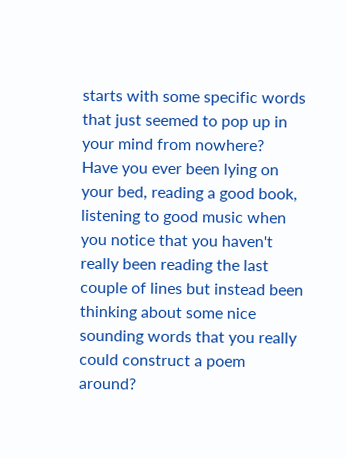starts with some specific words that just seemed to pop up in your mind from nowhere?
Have you ever been lying on your bed, reading a good book, listening to good music when you notice that you haven't really been reading the last couple of lines but instead been thinking about some nice sounding words that you really could construct a poem around?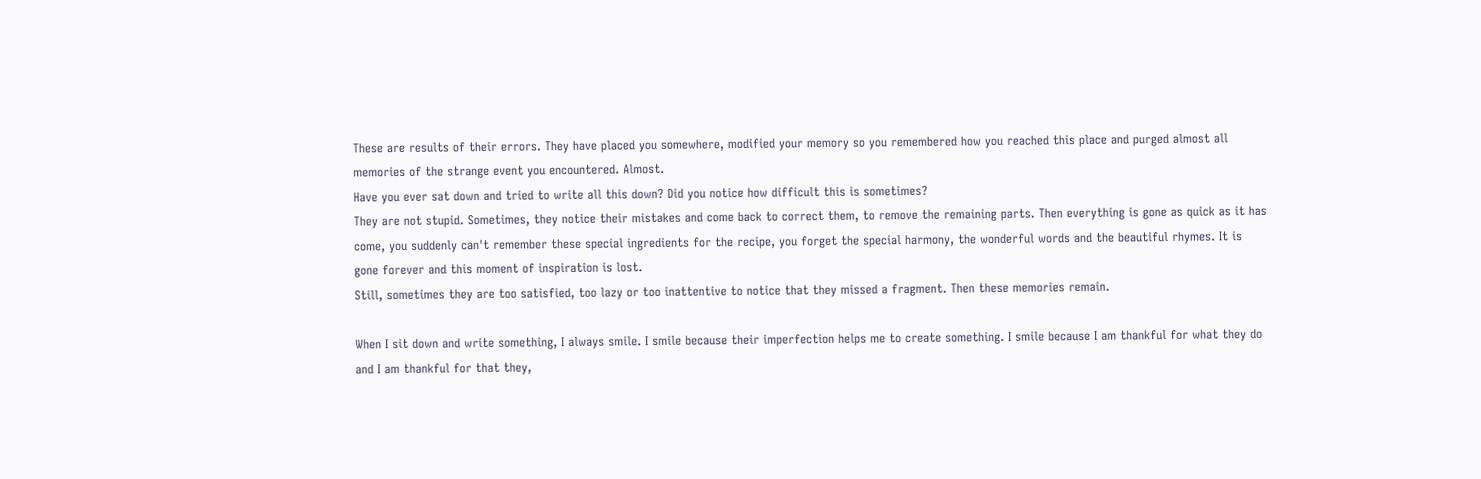These are results of their errors. They have placed you somewhere, modified your memory so you remembered how you reached this place and purged almost all memories of the strange event you encountered. Almost.
Have you ever sat down and tried to write all this down? Did you notice how difficult this is sometimes?
They are not stupid. Sometimes, they notice their mistakes and come back to correct them, to remove the remaining parts. Then everything is gone as quick as it has come, you suddenly can't remember these special ingredients for the recipe, you forget the special harmony, the wonderful words and the beautiful rhymes. It is gone forever and this moment of inspiration is lost.
Still, sometimes they are too satisfied, too lazy or too inattentive to notice that they missed a fragment. Then these memories remain.

When I sit down and write something, I always smile. I smile because their imperfection helps me to create something. I smile because I am thankful for what they do and I am thankful for that they,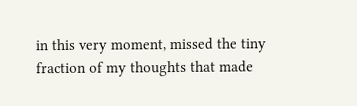in this very moment, missed the tiny fraction of my thoughts that made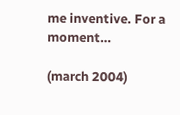me inventive. For a moment…

(march 2004)